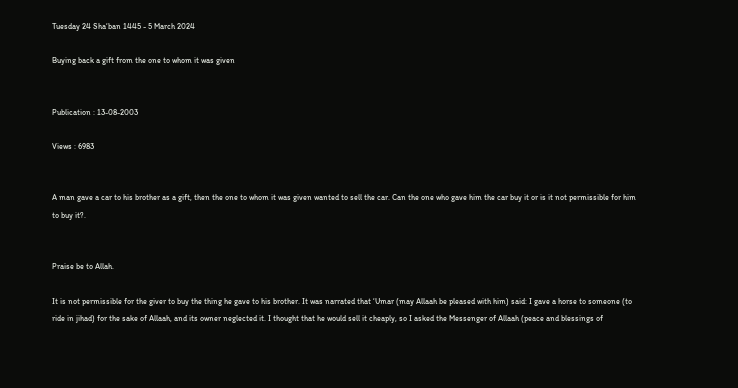Tuesday 24 Sha‘ban 1445 - 5 March 2024

Buying back a gift from the one to whom it was given


Publication : 13-08-2003

Views : 6983


A man gave a car to his brother as a gift, then the one to whom it was given wanted to sell the car. Can the one who gave him the car buy it or is it not permissible for him to buy it?.


Praise be to Allah.

It is not permissible for the giver to buy the thing he gave to his brother. It was narrated that ‘Umar (may Allaah be pleased with him) said: I gave a horse to someone (to ride in jihad) for the sake of Allaah, and its owner neglected it. I thought that he would sell it cheaply, so I asked the Messenger of Allaah (peace and blessings of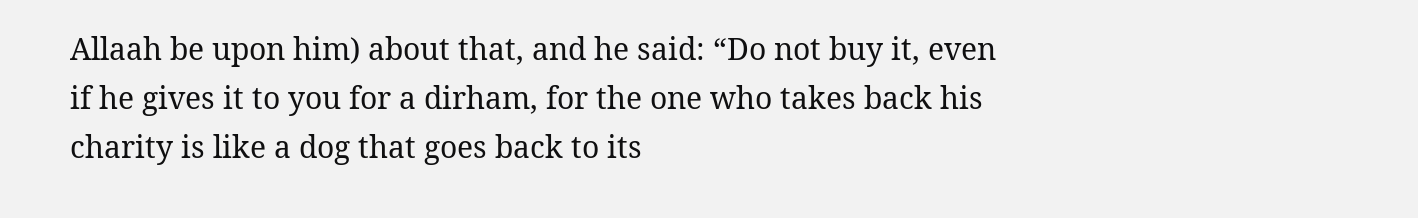Allaah be upon him) about that, and he said: “Do not buy it, even if he gives it to you for a dirham, for the one who takes back his charity is like a dog that goes back to its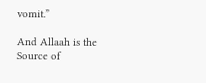vomit.”

And Allaah is the Source of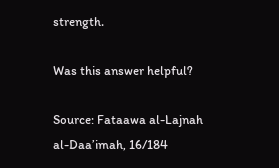strength.

Was this answer helpful?

Source: Fataawa al-Lajnah al-Daa’imah, 16/184